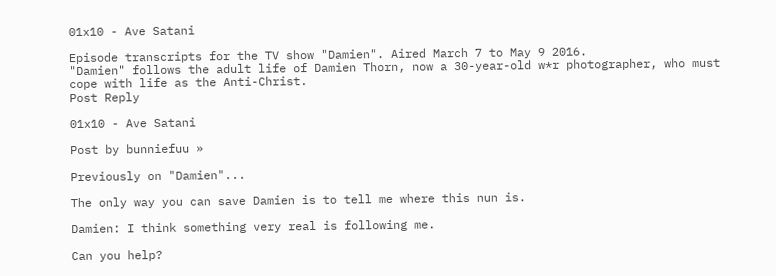01x10 - Ave Satani

Episode transcripts for the TV show "Damien". Aired March 7 to May 9 2016.
"Damien" follows the adult life of Damien Thorn, now a 30-year-old w*r photographer, who must cope with life as the Anti-Christ.
Post Reply

01x10 - Ave Satani

Post by bunniefuu »

Previously on "Damien"...

The only way you can save Damien is to tell me where this nun is.

Damien: I think something very real is following me.

Can you help?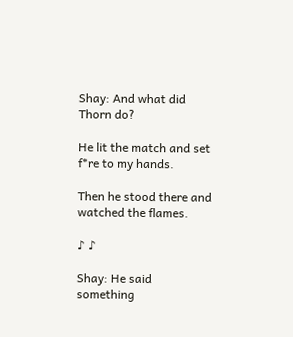Shay: And what did Thorn do?

He lit the match and set f*re to my hands.

Then he stood there and watched the flames.

♪ ♪

Shay: He said something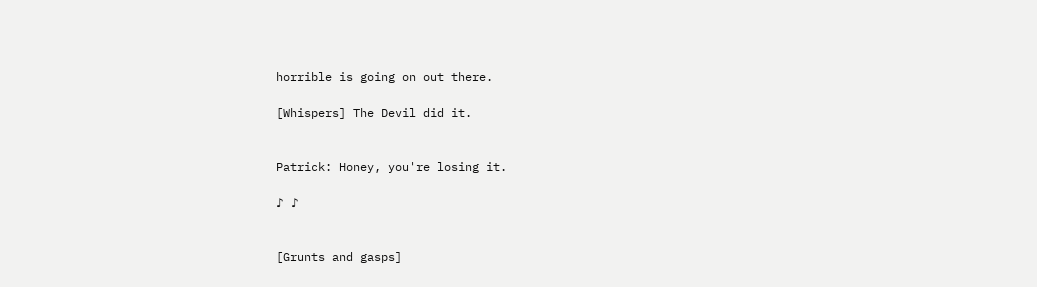horrible is going on out there.

[Whispers] The Devil did it.


Patrick: Honey, you're losing it.

♪ ♪


[Grunts and gasps]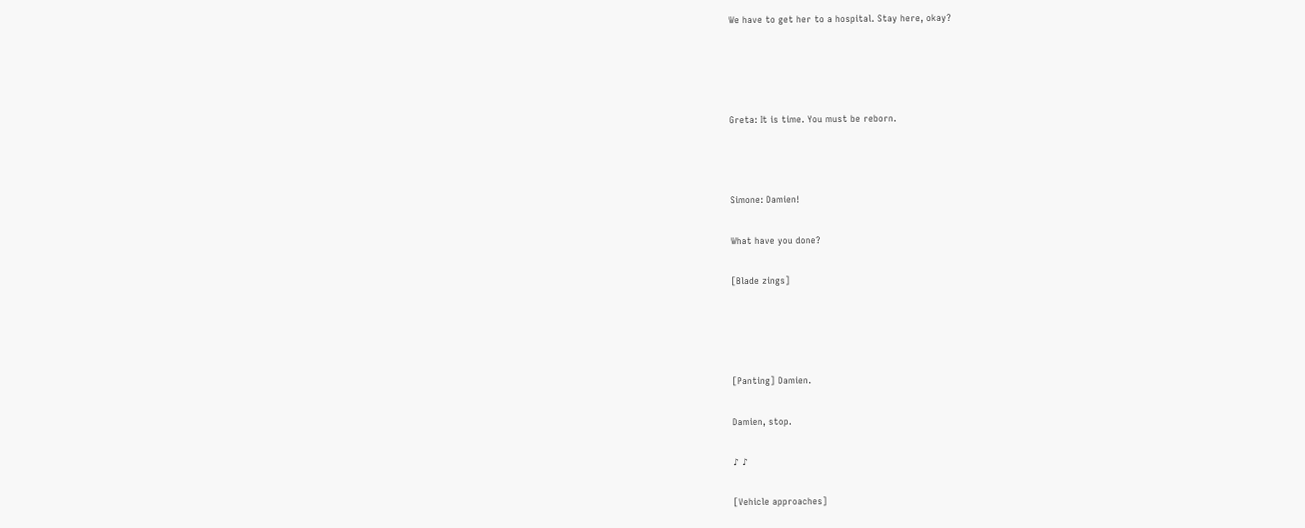We have to get her to a hospital. Stay here, okay?




Greta: It is time. You must be reborn.



Simone: Damien!

What have you done?

[Blade zings]




[Panting] Damien.

Damien, stop.

♪ ♪

[Vehicle approaches]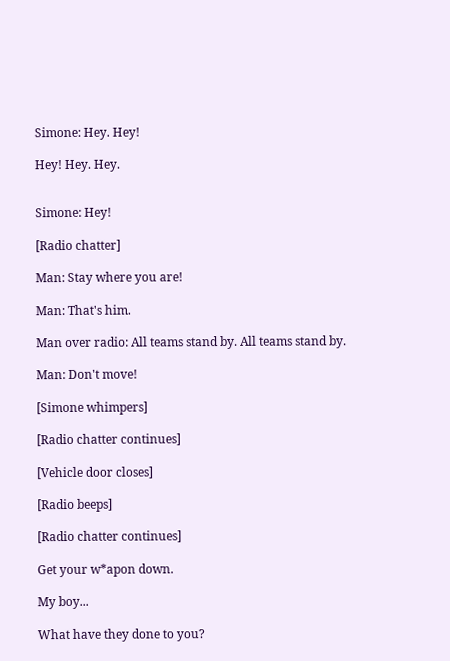Simone: Hey. Hey!

Hey! Hey. Hey.


Simone: Hey!

[Radio chatter]

Man: Stay where you are!

Man: That's him.

Man over radio: All teams stand by. All teams stand by.

Man: Don't move!

[Simone whimpers]

[Radio chatter continues]

[Vehicle door closes]

[Radio beeps]

[Radio chatter continues]

Get your w*apon down.

My boy...

What have they done to you?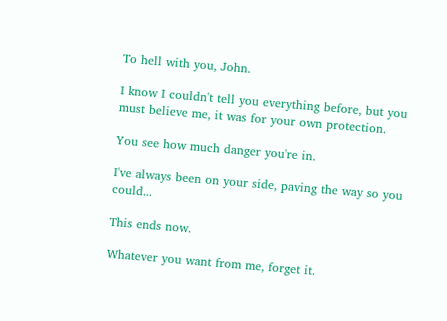To hell with you, John.

I know I couldn't tell you everything before, but you must believe me, it was for your own protection.

You see how much danger you're in.

I've always been on your side, paving the way so you could...

This ends now.

Whatever you want from me, forget it.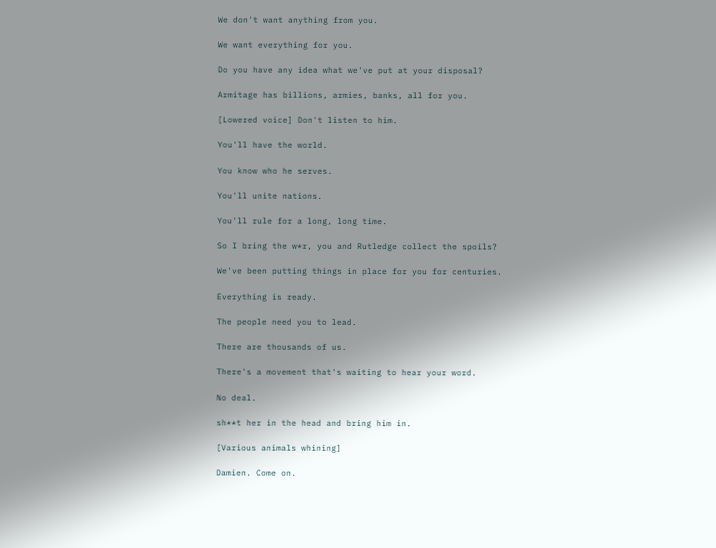We don't want anything from you.

We want everything for you.

Do you have any idea what we've put at your disposal?

Armitage has billions, armies, banks, all for you.

[Lowered voice] Don't listen to him.

You'll have the world.

You know who he serves.

You'll unite nations.

You'll rule for a long, long time.

So I bring the w*r, you and Rutledge collect the spoils?

We've been putting things in place for you for centuries.

Everything is ready.

The people need you to lead.

There are thousands of us.

There's a movement that's waiting to hear your word.

No deal.

sh**t her in the head and bring him in.

[Various animals whining]

Damien. Come on.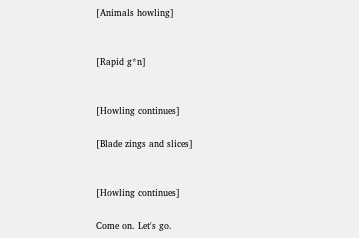[Animals howling]


[Rapid g*n]


[Howling continues]

[Blade zings and slices]


[Howling continues]

Come on. Let's go.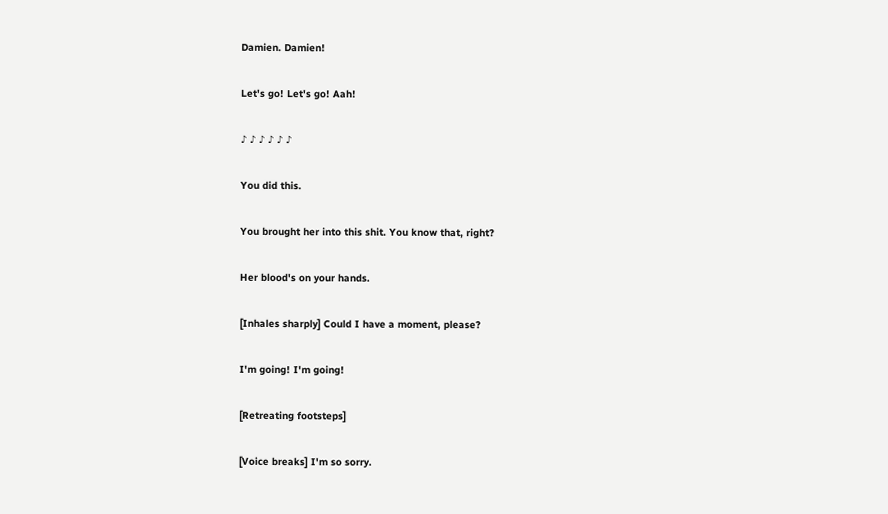Damien. Damien!

Let's go! Let's go! Aah!

♪ ♪ ♪ ♪ ♪ ♪

You did this.

You brought her into this shit. You know that, right?

Her blood's on your hands.

[Inhales sharply] Could I have a moment, please?

I'm going! I'm going!

[Retreating footsteps]

[Voice breaks] I'm so sorry.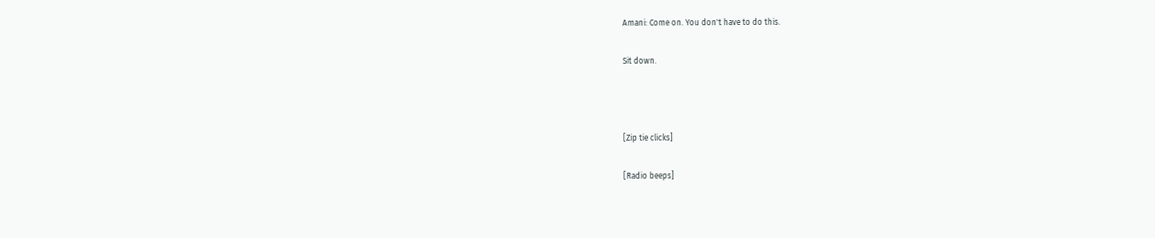Amani: Come on. You don't have to do this.

Sit down.



[Zip tie clicks]

[Radio beeps]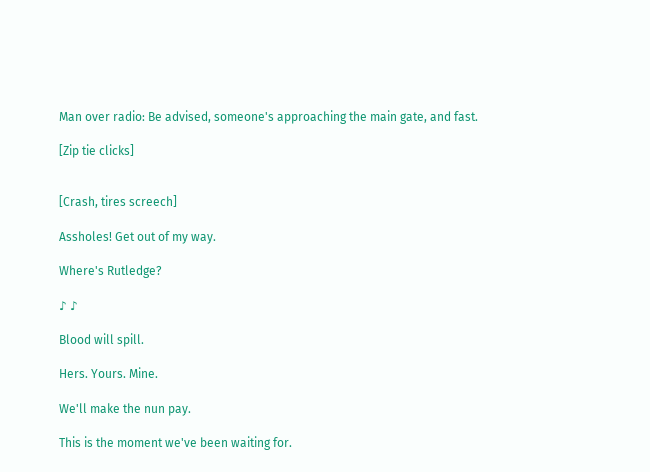Man over radio: Be advised, someone's approaching the main gate, and fast.

[Zip tie clicks]


[Crash, tires screech]

Assholes! Get out of my way.

Where's Rutledge?

♪ ♪

Blood will spill.

Hers. Yours. Mine.

We'll make the nun pay.

This is the moment we've been waiting for.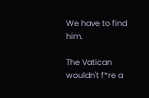We have to find him.

The Vatican wouldn't f*re a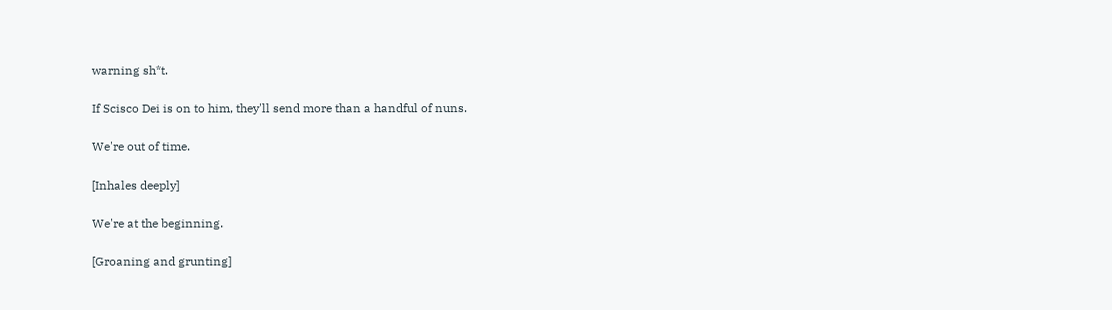warning sh*t.

If Scisco Dei is on to him, they'll send more than a handful of nuns.

We're out of time.

[Inhales deeply]

We're at the beginning.

[Groaning and grunting]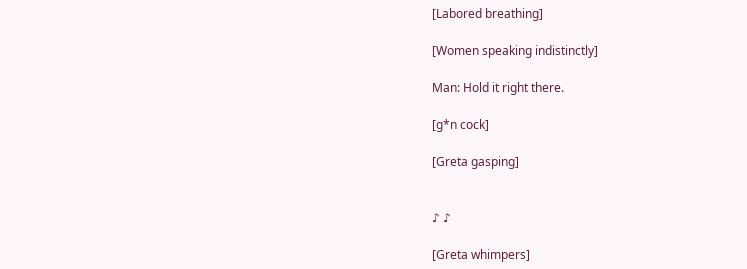[Labored breathing]

[Women speaking indistinctly]

Man: Hold it right there.

[g*n cock]

[Greta gasping]


♪ ♪

[Greta whimpers]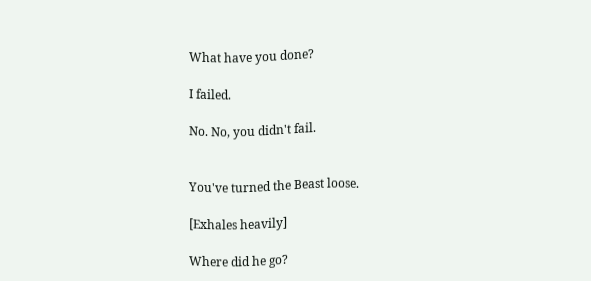What have you done?

I failed.

No. No, you didn't fail.


You've turned the Beast loose.

[Exhales heavily]

Where did he go?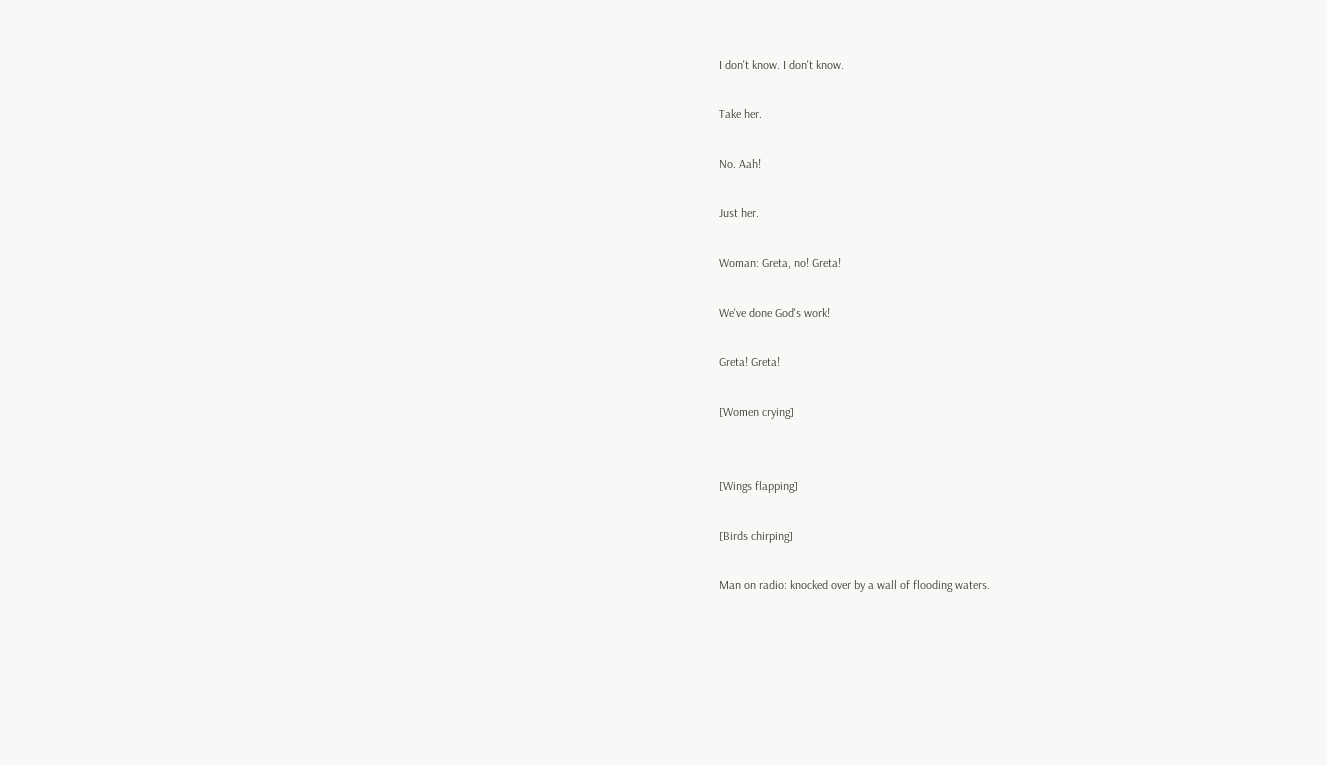I don't know. I don't know.

Take her.

No. Aah!

Just her.

Woman: Greta, no! Greta!

We've done God's work!

Greta! Greta!

[Women crying]


[Wings flapping]

[Birds chirping]

Man on radio: knocked over by a wall of flooding waters.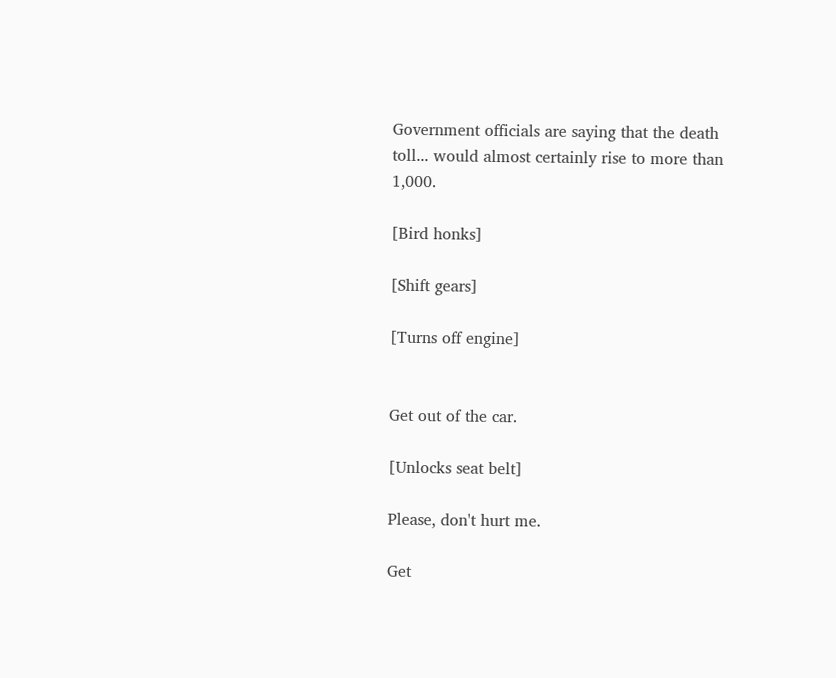Government officials are saying that the death toll... would almost certainly rise to more than 1,000.

[Bird honks]

[Shift gears]

[Turns off engine]


Get out of the car.

[Unlocks seat belt]

Please, don't hurt me.

Get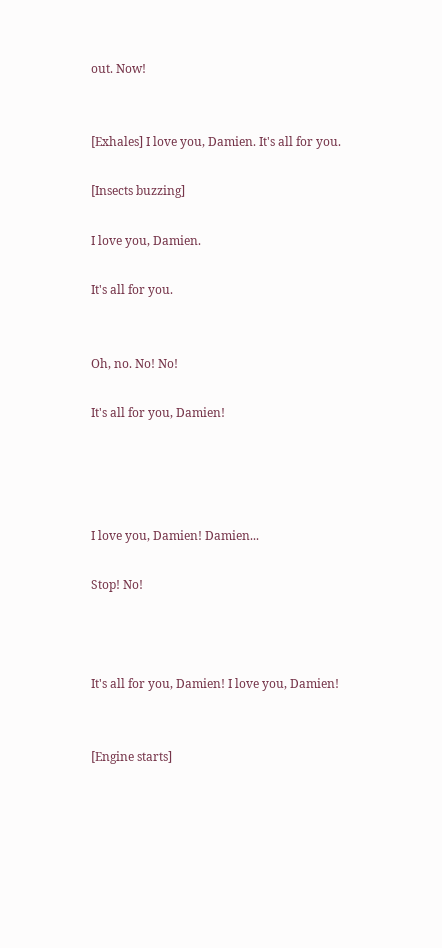out. Now!


[Exhales] I love you, Damien. It's all for you.

[Insects buzzing]

I love you, Damien.

It's all for you.


Oh, no. No! No!

It's all for you, Damien!




I love you, Damien! Damien...

Stop! No!



It's all for you, Damien! I love you, Damien!


[Engine starts]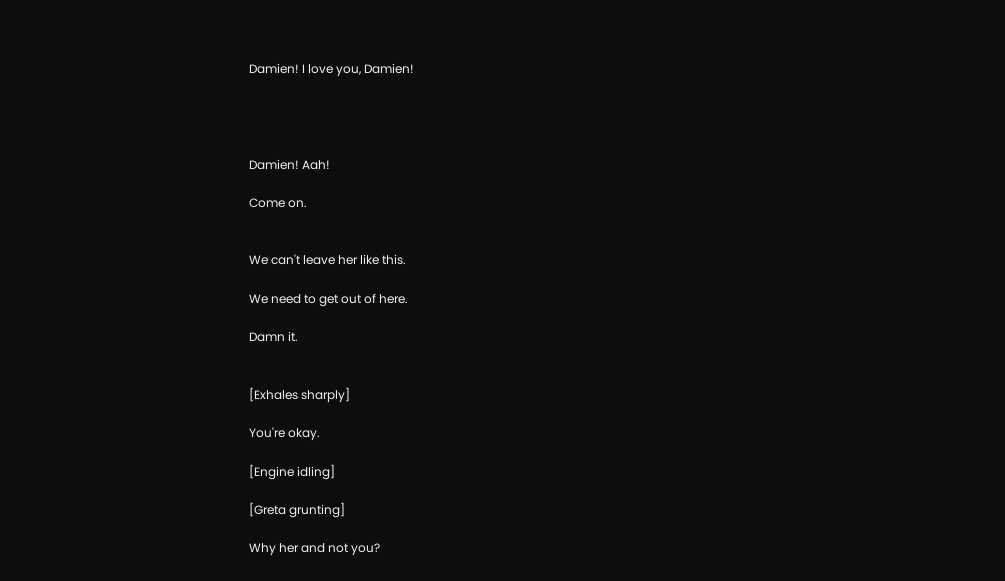Damien! I love you, Damien!




Damien! Aah!

Come on.


We can't leave her like this.

We need to get out of here.

Damn it.


[Exhales sharply]

You're okay.

[Engine idling]

[Greta grunting]

Why her and not you?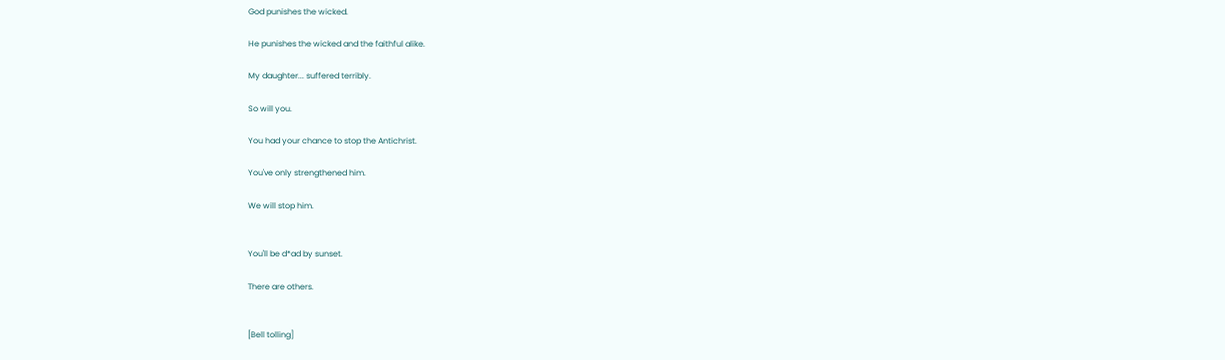God punishes the wicked.

He punishes the wicked and the faithful alike.

My daughter... suffered terribly.

So will you.

You had your chance to stop the Antichrist.

You've only strengthened him.

We will stop him.


You'll be d*ad by sunset.

There are others.


[Bell tolling]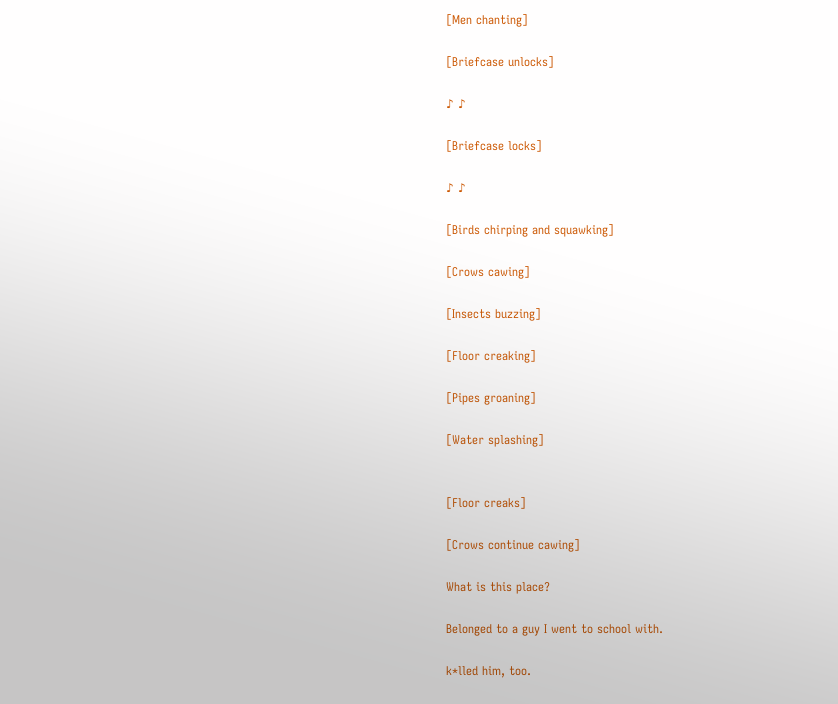[Men chanting]

[Briefcase unlocks]

♪ ♪

[Briefcase locks]

♪ ♪

[Birds chirping and squawking]

[Crows cawing]

[Insects buzzing]

[Floor creaking]

[Pipes groaning]

[Water splashing]


[Floor creaks]

[Crows continue cawing]

What is this place?

Belonged to a guy I went to school with.

k*lled him, too.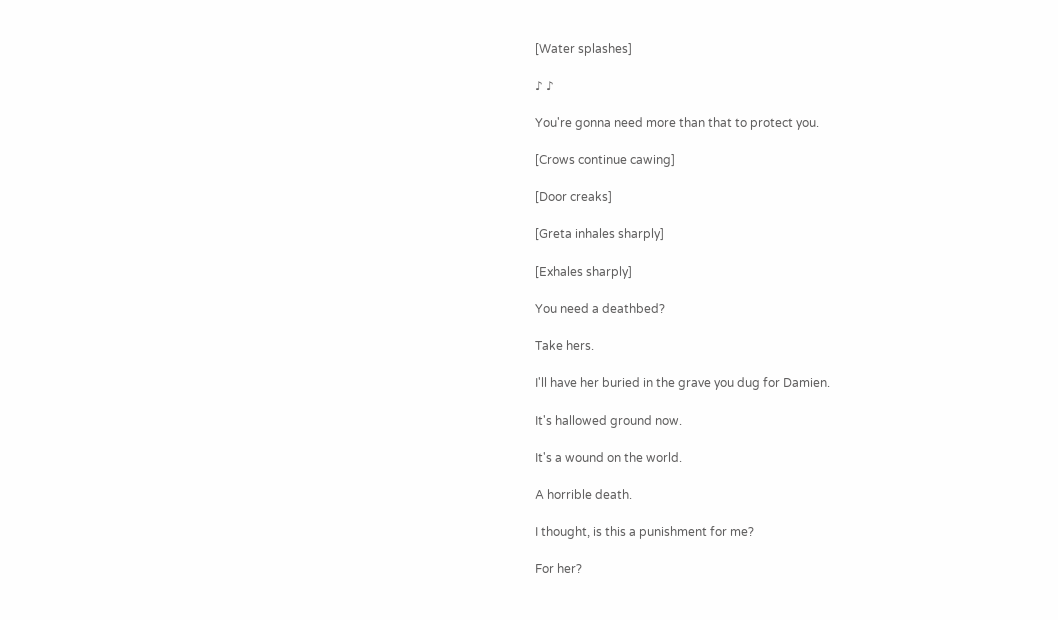[Water splashes]

♪ ♪

You're gonna need more than that to protect you.

[Crows continue cawing]

[Door creaks]

[Greta inhales sharply]

[Exhales sharply]

You need a deathbed?

Take hers.

I'll have her buried in the grave you dug for Damien.

It's hallowed ground now.

It's a wound on the world.

A horrible death.

I thought, is this a punishment for me?

For her?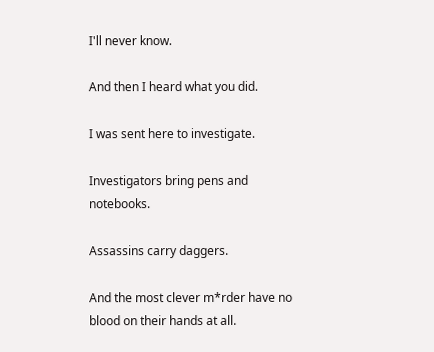I'll never know.

And then I heard what you did.

I was sent here to investigate.

Investigators bring pens and notebooks.

Assassins carry daggers.

And the most clever m*rder have no blood on their hands at all.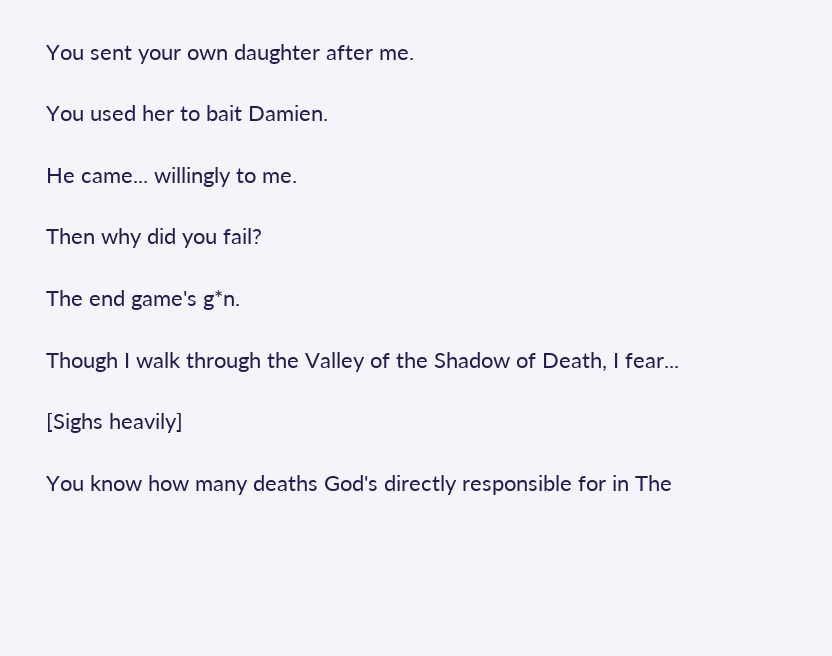You sent your own daughter after me.

You used her to bait Damien.

He came... willingly to me.

Then why did you fail?

The end game's g*n.

Though I walk through the Valley of the Shadow of Death, I fear...

[Sighs heavily]

You know how many deaths God's directly responsible for in The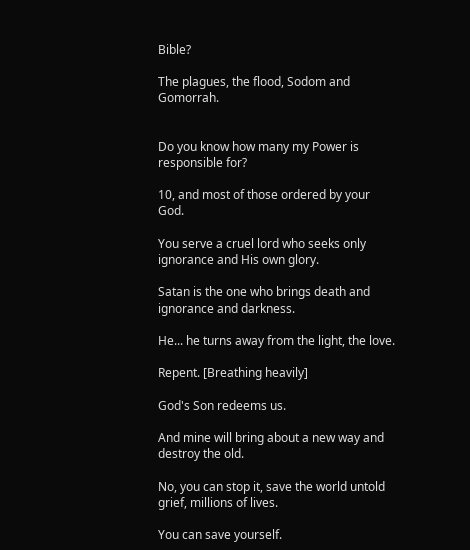Bible?

The plagues, the flood, Sodom and Gomorrah.


Do you know how many my Power is responsible for?

10, and most of those ordered by your God.

You serve a cruel lord who seeks only ignorance and His own glory.

Satan is the one who brings death and ignorance and darkness.

He... he turns away from the light, the love.

Repent. [Breathing heavily]

God's Son redeems us.

And mine will bring about a new way and destroy the old.

No, you can stop it, save the world untold grief, millions of lives.

You can save yourself.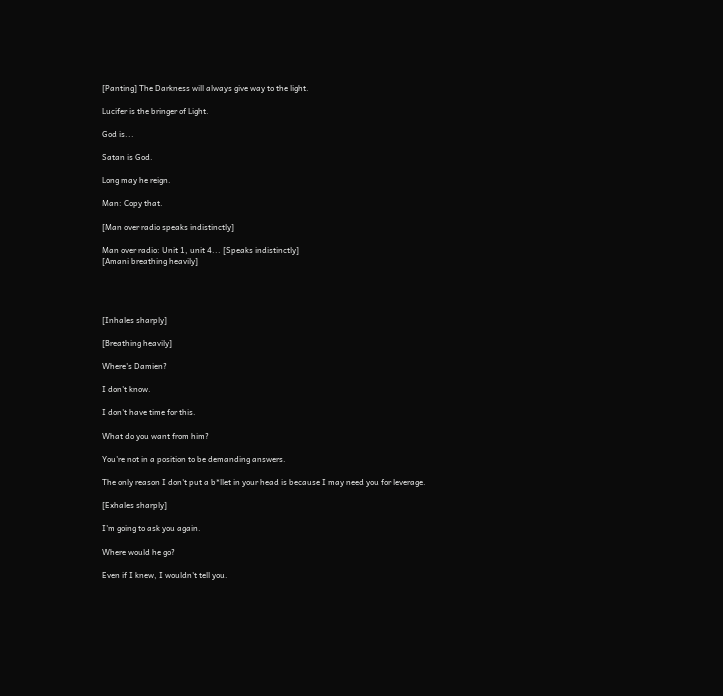[Panting] The Darkness will always give way to the light.

Lucifer is the bringer of Light.

God is...

Satan is God.

Long may he reign.

Man: Copy that.

[Man over radio speaks indistinctly]

Man over radio: Unit 1, unit 4... [Speaks indistinctly]
[Amani breathing heavily]




[Inhales sharply]

[Breathing heavily]

Where's Damien?

I don't know.

I don't have time for this.

What do you want from him?

You're not in a position to be demanding answers.

The only reason I don't put a b*llet in your head is because I may need you for leverage.

[Exhales sharply]

I'm going to ask you again.

Where would he go?

Even if I knew, I wouldn't tell you.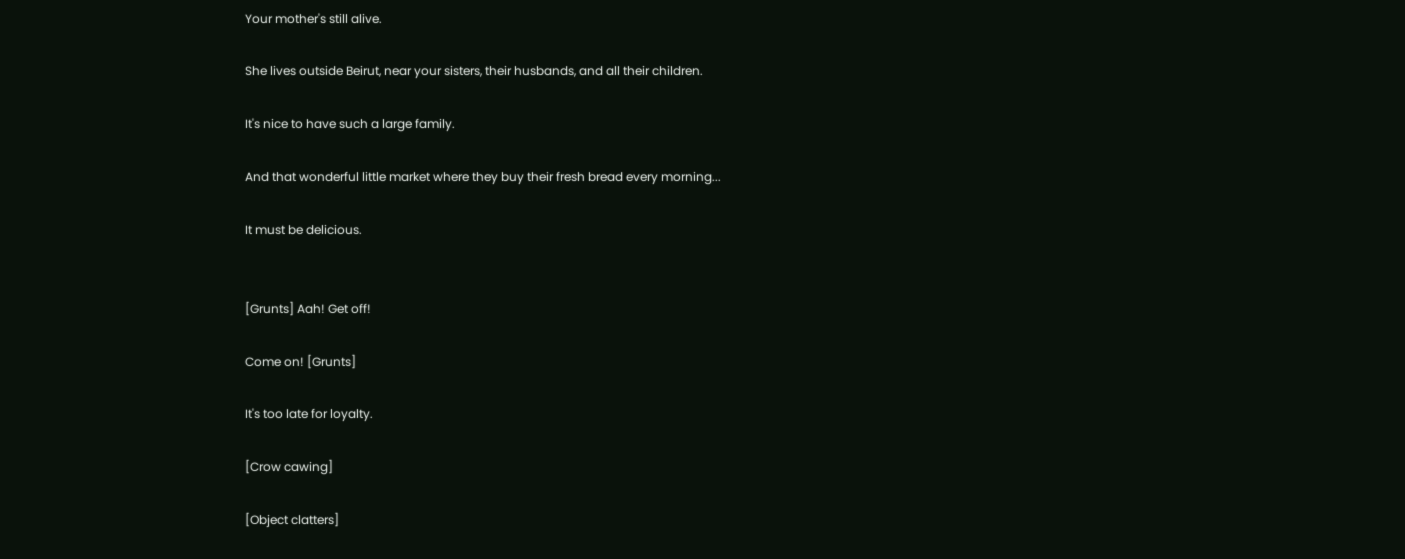Your mother's still alive.

She lives outside Beirut, near your sisters, their husbands, and all their children.

It's nice to have such a large family.

And that wonderful little market where they buy their fresh bread every morning...

It must be delicious.


[Grunts] Aah! Get off!

Come on! [Grunts]

It's too late for loyalty.

[Crow cawing]

[Object clatters]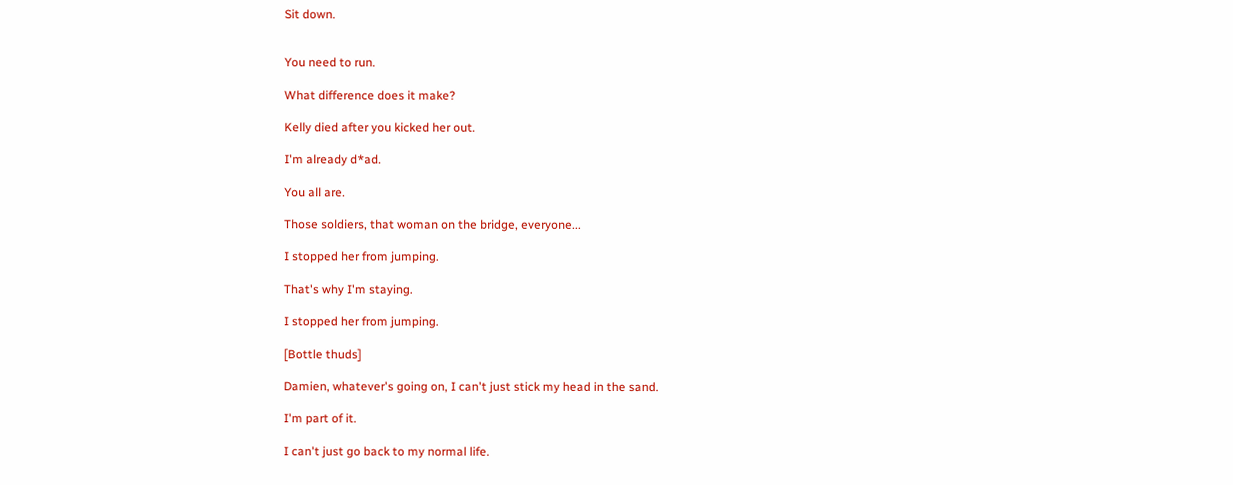Sit down.


You need to run.

What difference does it make?

Kelly died after you kicked her out.

I'm already d*ad.

You all are.

Those soldiers, that woman on the bridge, everyone...

I stopped her from jumping.

That's why I'm staying.

I stopped her from jumping.

[Bottle thuds]

Damien, whatever's going on, I can't just stick my head in the sand.

I'm part of it.

I can't just go back to my normal life.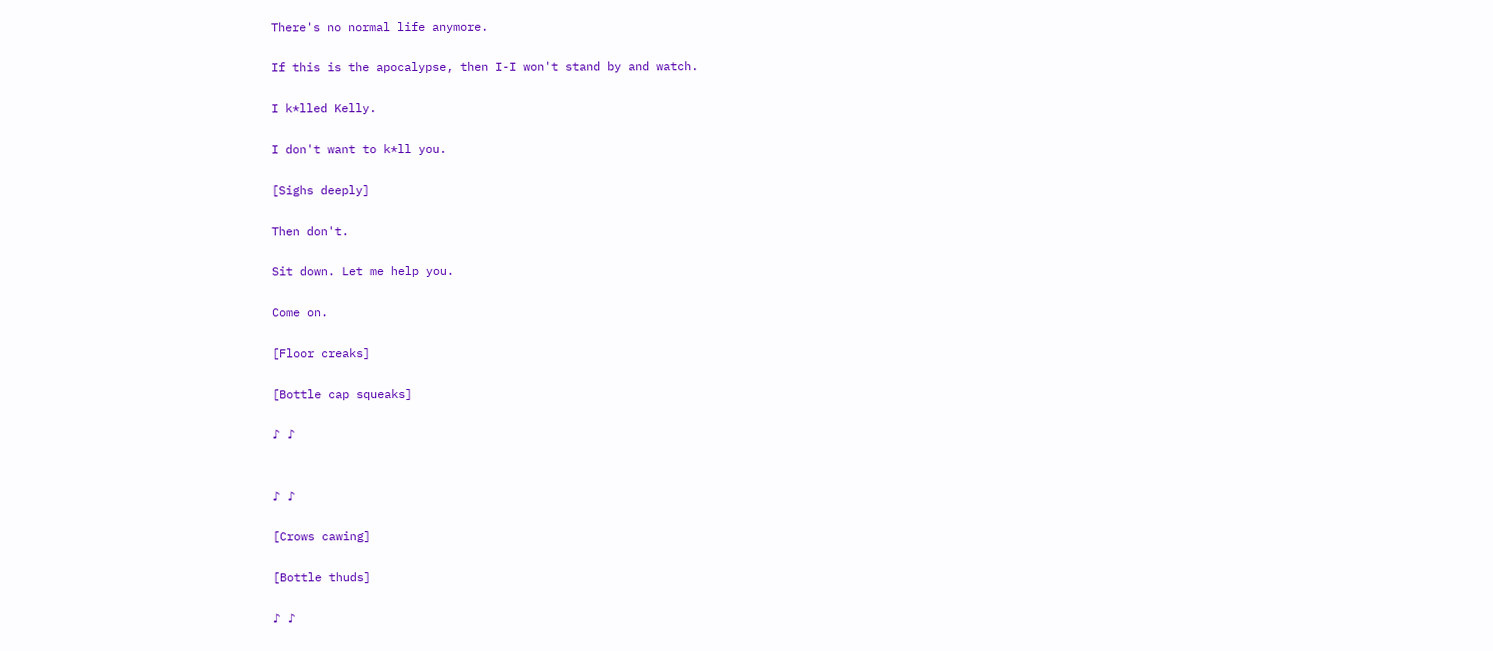There's no normal life anymore.

If this is the apocalypse, then I-I won't stand by and watch.

I k*lled Kelly.

I don't want to k*ll you.

[Sighs deeply]

Then don't.

Sit down. Let me help you.

Come on.

[Floor creaks]

[Bottle cap squeaks]

♪ ♪


♪ ♪

[Crows cawing]

[Bottle thuds]

♪ ♪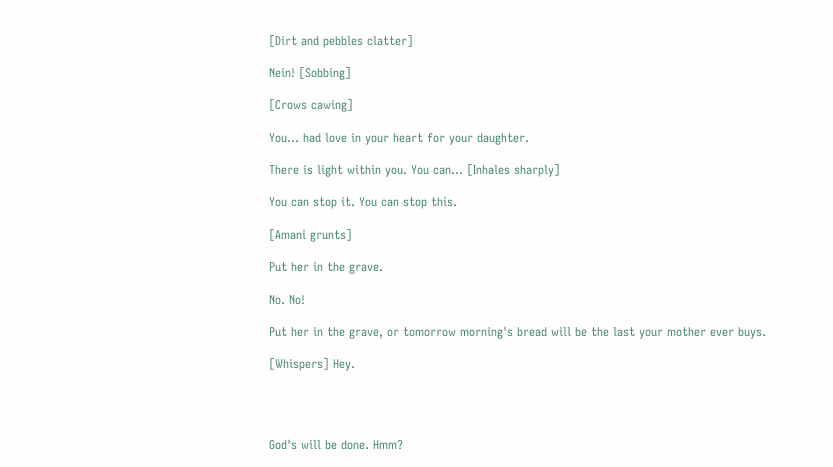[Dirt and pebbles clatter]

Nein! [Sobbing]

[Crows cawing]

You... had love in your heart for your daughter.

There is light within you. You can... [Inhales sharply]

You can stop it. You can stop this.

[Amani grunts]

Put her in the grave.

No. No!

Put her in the grave, or tomorrow morning's bread will be the last your mother ever buys.

[Whispers] Hey.




God's will be done. Hmm?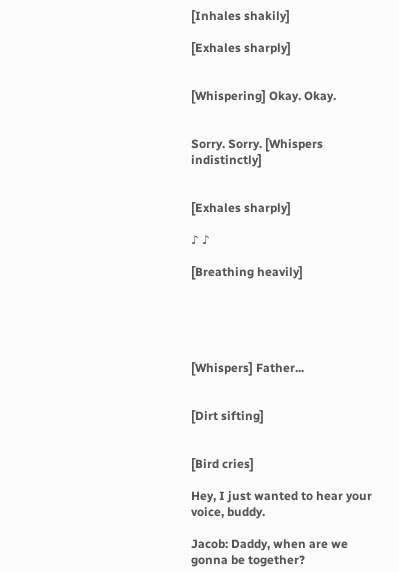[Inhales shakily]

[Exhales sharply]


[Whispering] Okay. Okay.


Sorry. Sorry. [Whispers indistinctly]


[Exhales sharply]

♪ ♪

[Breathing heavily]





[Whispers] Father...


[Dirt sifting]


[Bird cries]

Hey, I just wanted to hear your voice, buddy.

Jacob: Daddy, when are we gonna be together?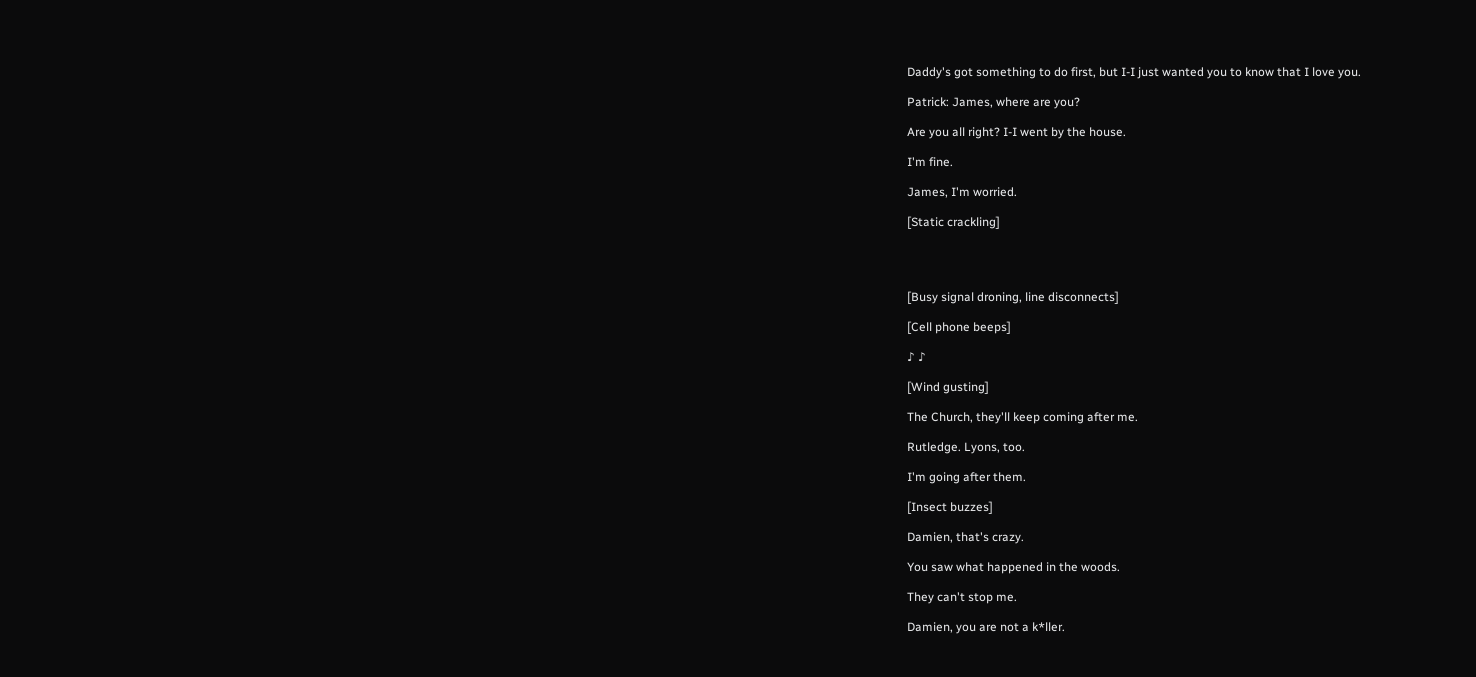Daddy's got something to do first, but I-I just wanted you to know that I love you.

Patrick: James, where are you?

Are you all right? I-I went by the house.

I'm fine.

James, I'm worried.

[Static crackling]




[Busy signal droning, line disconnects]

[Cell phone beeps]

♪ ♪

[Wind gusting]

The Church, they'll keep coming after me.

Rutledge. Lyons, too.

I'm going after them.

[Insect buzzes]

Damien, that's crazy.

You saw what happened in the woods.

They can't stop me.

Damien, you are not a k*ller.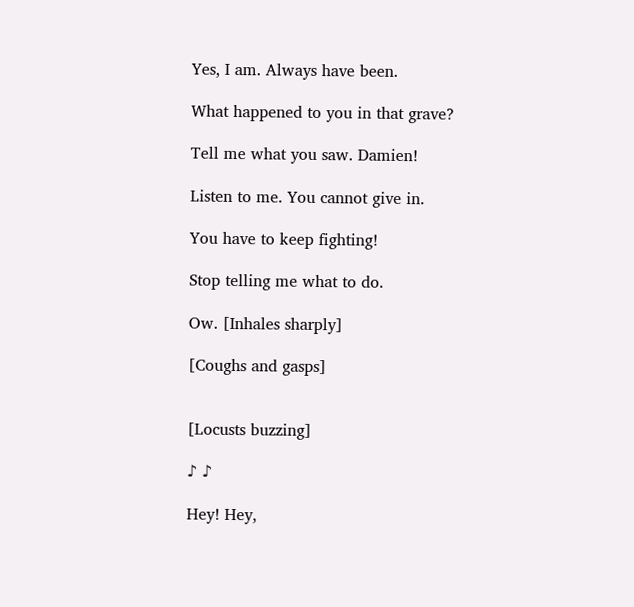Yes, I am. Always have been.

What happened to you in that grave?

Tell me what you saw. Damien!

Listen to me. You cannot give in.

You have to keep fighting!

Stop telling me what to do.

Ow. [Inhales sharply]

[Coughs and gasps]


[Locusts buzzing]

♪ ♪

Hey! Hey,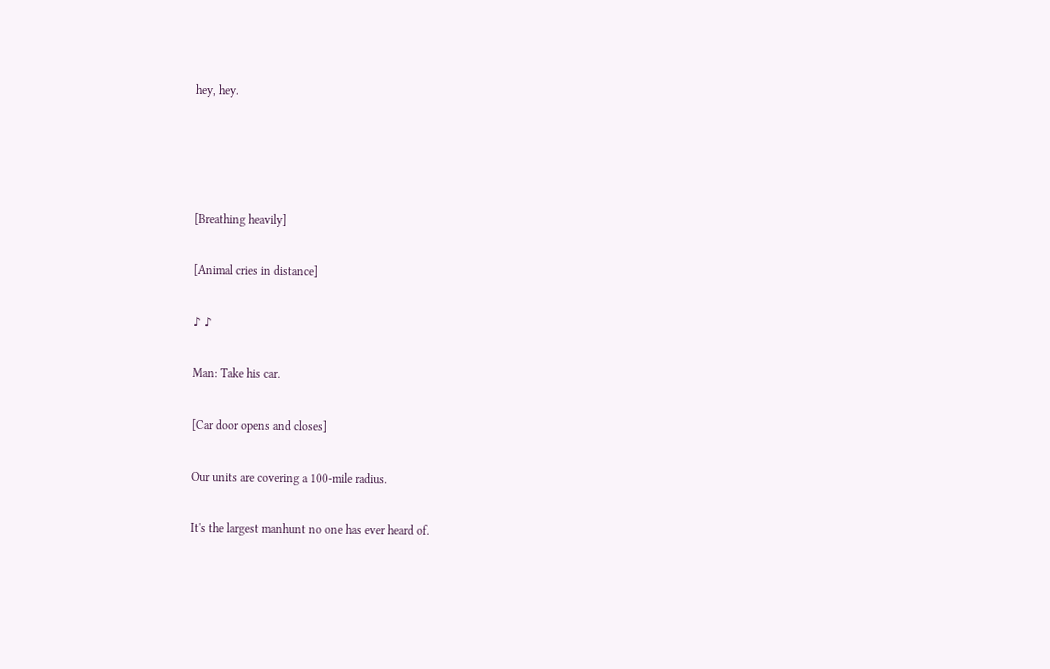hey, hey.




[Breathing heavily]

[Animal cries in distance]

♪ ♪

Man: Take his car.

[Car door opens and closes]

Our units are covering a 100-mile radius.

It's the largest manhunt no one has ever heard of.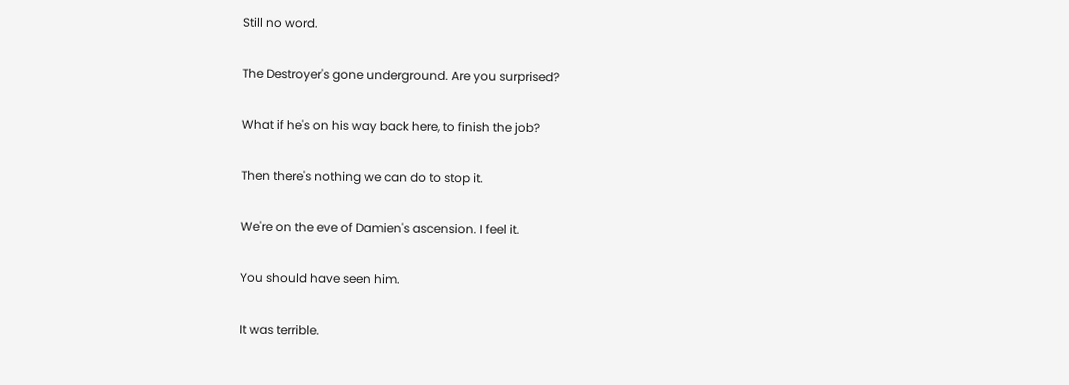Still no word.

The Destroyer's gone underground. Are you surprised?

What if he's on his way back here, to finish the job?

Then there's nothing we can do to stop it.

We're on the eve of Damien's ascension. I feel it.

You should have seen him.

It was terrible.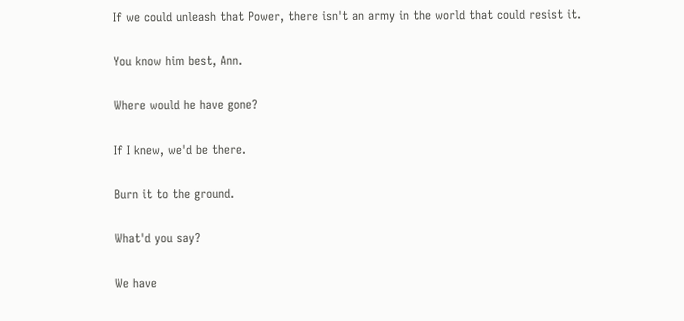If we could unleash that Power, there isn't an army in the world that could resist it.

You know him best, Ann.

Where would he have gone?

If I knew, we'd be there.

Burn it to the ground.

What'd you say?

We have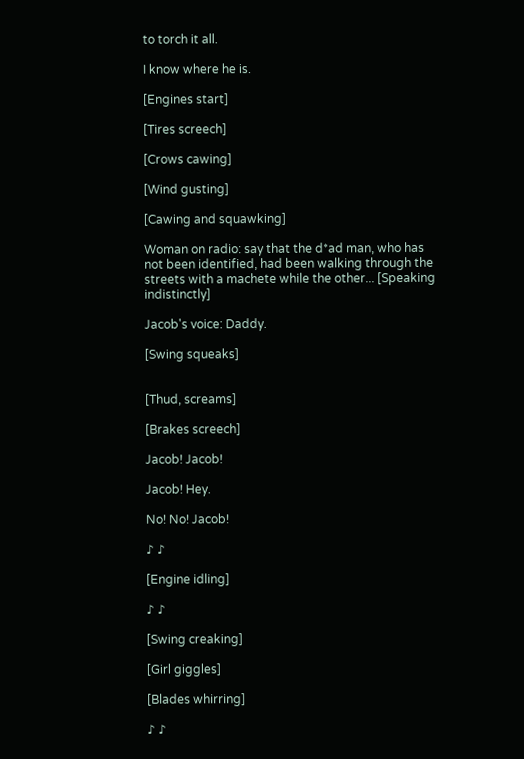to torch it all.

I know where he is.

[Engines start]

[Tires screech]

[Crows cawing]

[Wind gusting]

[Cawing and squawking]

Woman on radio: say that the d*ad man, who has not been identified, had been walking through the streets with a machete while the other... [Speaking indistinctly]

Jacob's voice: Daddy.

[Swing squeaks]


[Thud, screams]

[Brakes screech]

Jacob! Jacob!

Jacob! Hey.

No! No! Jacob!

♪ ♪

[Engine idling]

♪ ♪

[Swing creaking]

[Girl giggles]

[Blades whirring]

♪ ♪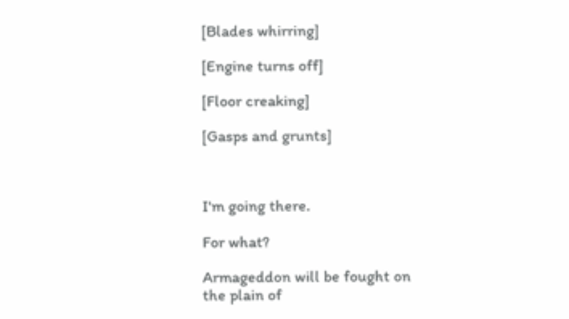[Blades whirring]

[Engine turns off]

[Floor creaking]

[Gasps and grunts]



I'm going there.

For what?

Armageddon will be fought on the plain of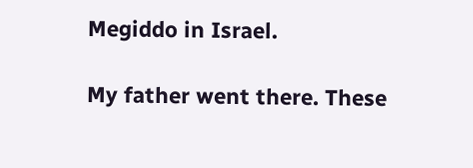Megiddo in Israel.

My father went there. These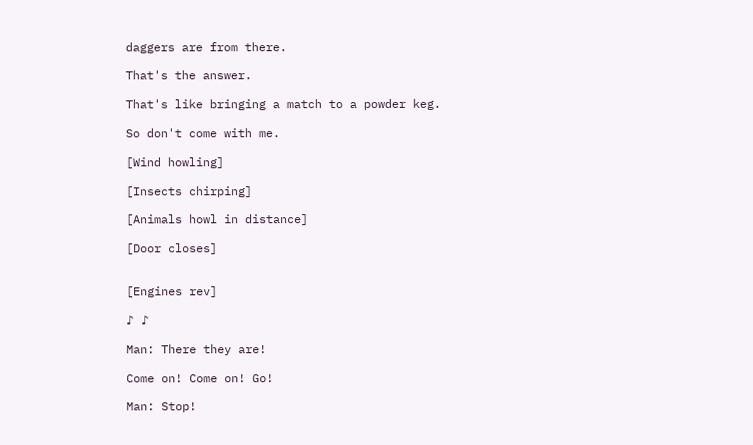daggers are from there.

That's the answer.

That's like bringing a match to a powder keg.

So don't come with me.

[Wind howling]

[Insects chirping]

[Animals howl in distance]

[Door closes]


[Engines rev]

♪ ♪

Man: There they are!

Come on! Come on! Go!

Man: Stop!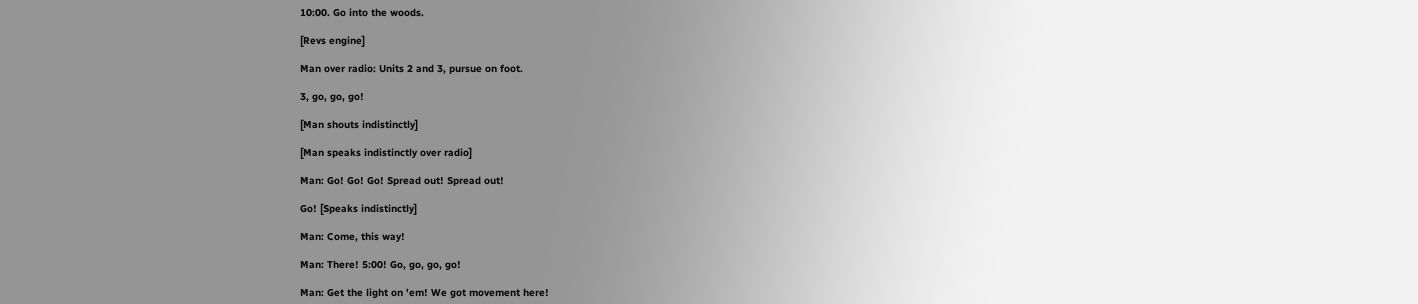10:00. Go into the woods.

[Revs engine]

Man over radio: Units 2 and 3, pursue on foot.

3, go, go, go!

[Man shouts indistinctly]

[Man speaks indistinctly over radio]

Man: Go! Go! Go! Spread out! Spread out!

Go! [Speaks indistinctly]

Man: Come, this way!

Man: There! 5:00! Go, go, go, go!

Man: Get the light on 'em! We got movement here!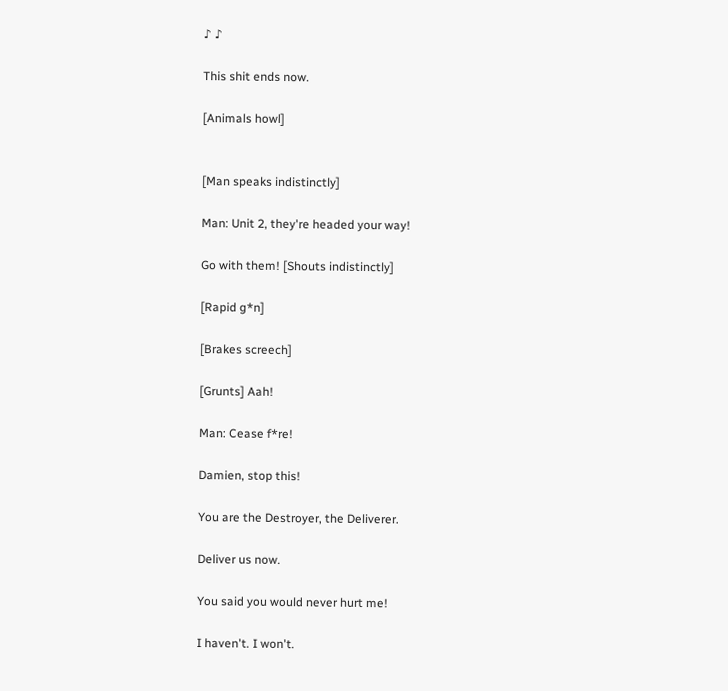♪ ♪

This shit ends now.

[Animals howl]


[Man speaks indistinctly]

Man: Unit 2, they're headed your way!

Go with them! [Shouts indistinctly]

[Rapid g*n]

[Brakes screech]

[Grunts] Aah!

Man: Cease f*re!

Damien, stop this!

You are the Destroyer, the Deliverer.

Deliver us now.

You said you would never hurt me!

I haven't. I won't.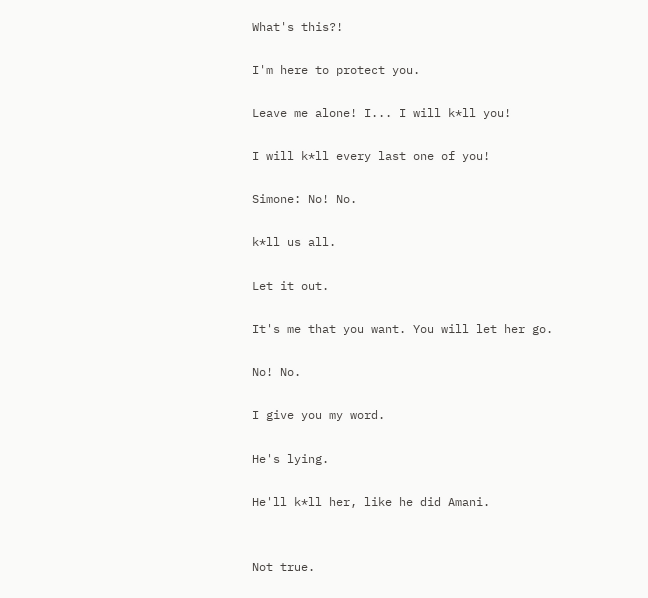What's this?!

I'm here to protect you.

Leave me alone! I... I will k*ll you!

I will k*ll every last one of you!

Simone: No! No.

k*ll us all.

Let it out.

It's me that you want. You will let her go.

No! No.

I give you my word.

He's lying.

He'll k*ll her, like he did Amani.


Not true.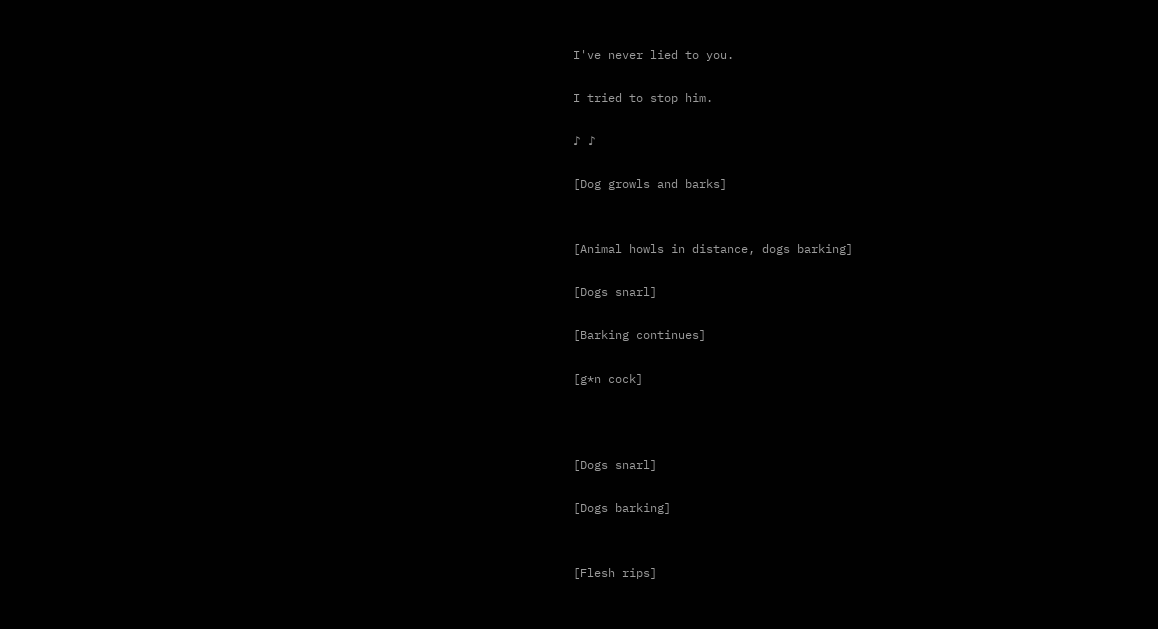I've never lied to you.

I tried to stop him.

♪ ♪

[Dog growls and barks]


[Animal howls in distance, dogs barking]

[Dogs snarl]

[Barking continues]

[g*n cock]



[Dogs snarl]

[Dogs barking]


[Flesh rips]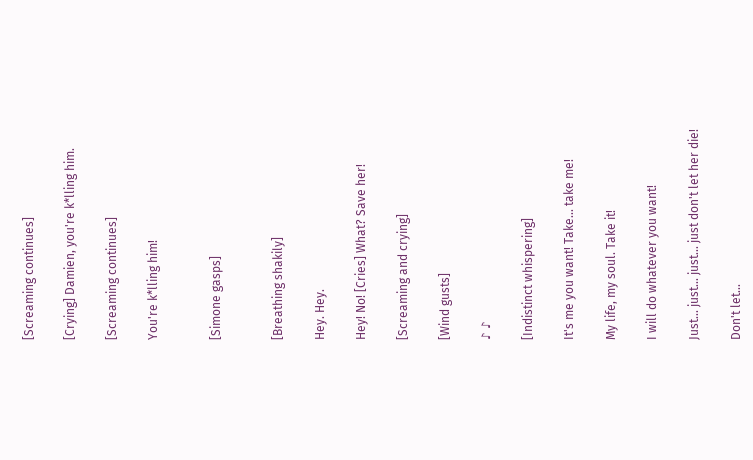[Screaming continues]

[Crying] Damien, you're k*lling him.

[Screaming continues]

You're k*lling him!


[Simone gasps]


[Breathing shakily]

Hey. Hey.

Hey! No! [Cries] What? Save her!

[Screaming and crying]

[Wind gusts]

♪ ♪

[Indistinct whispering]

It's me you want! Take... take me!

My life, my soul. Take it!

I will do whatever you want!

Just... just... just... just don't let her die!

Don't let...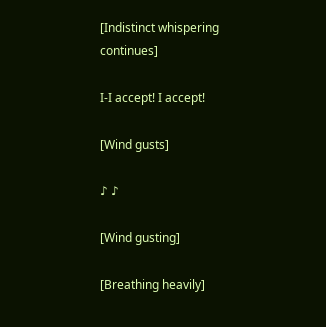[Indistinct whispering continues]

I-I accept! I accept!

[Wind gusts]

♪ ♪

[Wind gusting]

[Breathing heavily]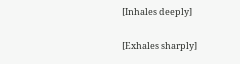[Inhales deeply]

[Exhales sharply]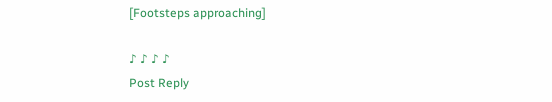[Footsteps approaching]

♪ ♪ ♪ ♪
Post Reply